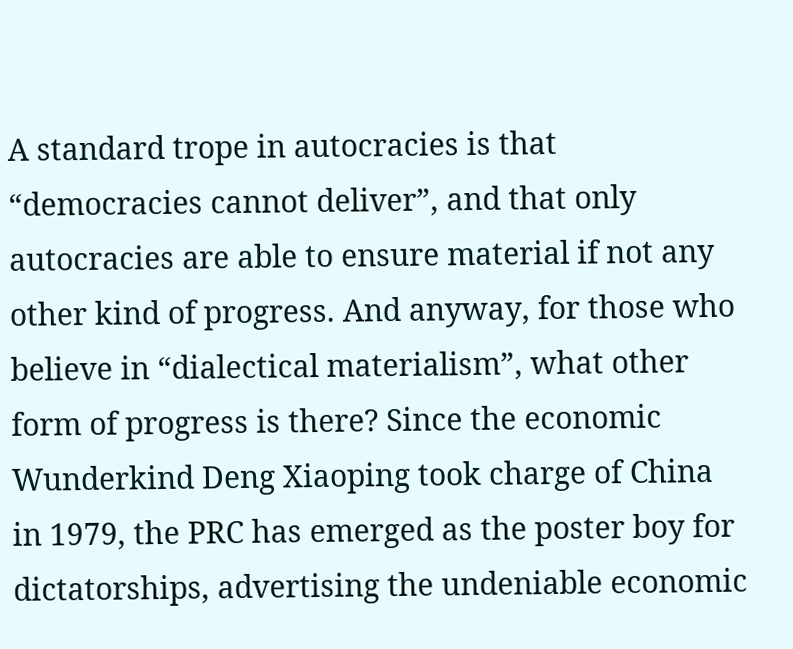A standard trope in autocracies is that “democracies cannot deliver”, and that only autocracies are able to ensure material if not any other kind of progress. And anyway, for those who believe in “dialectical materialism”, what other form of progress is there? Since the economic Wunderkind Deng Xiaoping took charge of China in 1979, the PRC has emerged as the poster boy for dictatorships, advertising the undeniable economic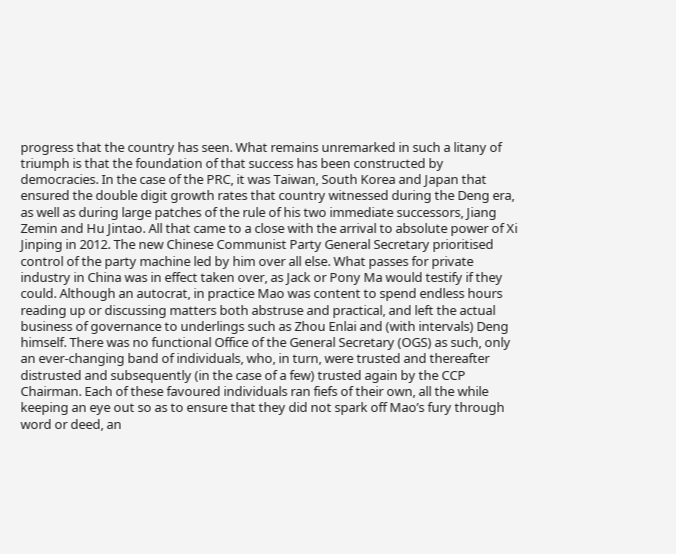progress that the country has seen. What remains unremarked in such a litany of triumph is that the foundation of that success has been constructed by democracies. In the case of the PRC, it was Taiwan, South Korea and Japan that ensured the double digit growth rates that country witnessed during the Deng era, as well as during large patches of the rule of his two immediate successors, Jiang Zemin and Hu Jintao. All that came to a close with the arrival to absolute power of Xi Jinping in 2012. The new Chinese Communist Party General Secretary prioritised control of the party machine led by him over all else. What passes for private industry in China was in effect taken over, as Jack or Pony Ma would testify if they could. Although an autocrat, in practice Mao was content to spend endless hours reading up or discussing matters both abstruse and practical, and left the actual business of governance to underlings such as Zhou Enlai and (with intervals) Deng himself. There was no functional Office of the General Secretary (OGS) as such, only an ever-changing band of individuals, who, in turn, were trusted and thereafter distrusted and subsequently (in the case of a few) trusted again by the CCP Chairman. Each of these favoured individuals ran fiefs of their own, all the while keeping an eye out so as to ensure that they did not spark off Mao’s fury through word or deed, an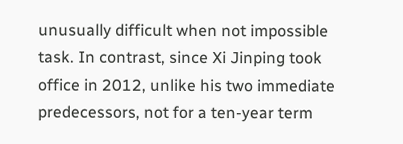unusually difficult when not impossible task. In contrast, since Xi Jinping took office in 2012, unlike his two immediate predecessors, not for a ten-year term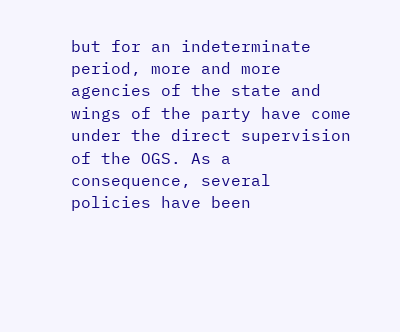but for an indeterminate period, more and more agencies of the state and wings of the party have come under the direct supervision of the OGS. As a consequence, several policies have been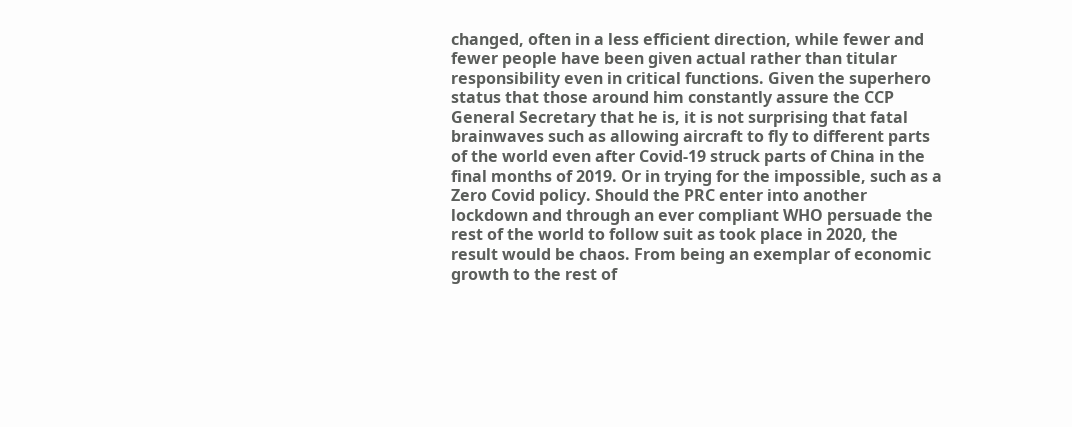changed, often in a less efficient direction, while fewer and fewer people have been given actual rather than titular responsibility even in critical functions. Given the superhero status that those around him constantly assure the CCP General Secretary that he is, it is not surprising that fatal brainwaves such as allowing aircraft to fly to different parts of the world even after Covid-19 struck parts of China in the final months of 2019. Or in trying for the impossible, such as a Zero Covid policy. Should the PRC enter into another lockdown and through an ever compliant WHO persuade the rest of the world to follow suit as took place in 2020, the result would be chaos. From being an exemplar of economic growth to the rest of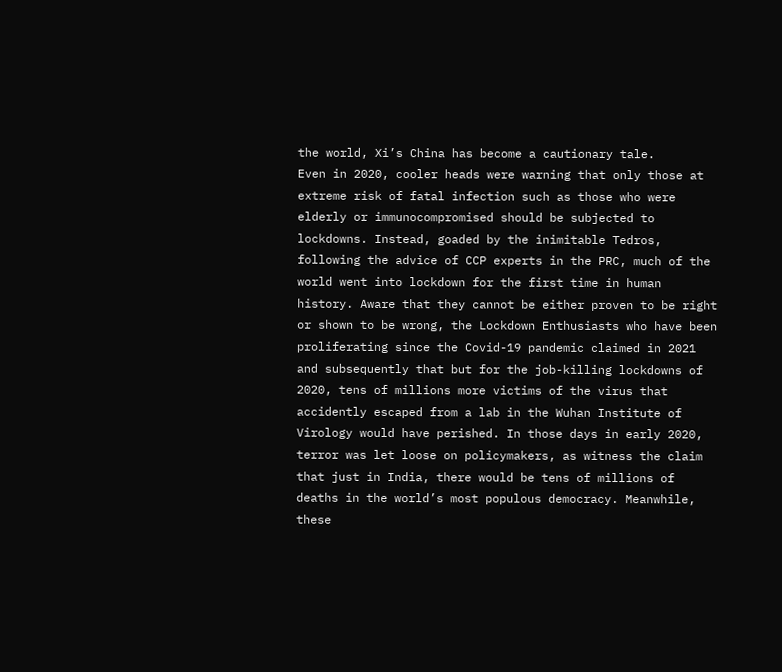the world, Xi’s China has become a cautionary tale.
Even in 2020, cooler heads were warning that only those at extreme risk of fatal infection such as those who were elderly or immunocompromised should be subjected to lockdowns. Instead, goaded by the inimitable Tedros, following the advice of CCP experts in the PRC, much of the world went into lockdown for the first time in human history. Aware that they cannot be either proven to be right or shown to be wrong, the Lockdown Enthusiasts who have been proliferating since the Covid-19 pandemic claimed in 2021 and subsequently that but for the job-killing lockdowns of 2020, tens of millions more victims of the virus that accidently escaped from a lab in the Wuhan Institute of Virology would have perished. In those days in early 2020, terror was let loose on policymakers, as witness the claim that just in India, there would be tens of millions of deaths in the world’s most populous democracy. Meanwhile, these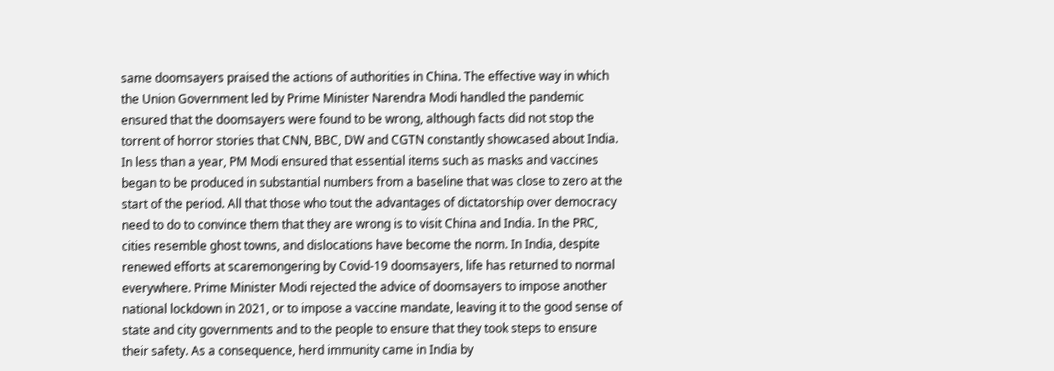same doomsayers praised the actions of authorities in China. The effective way in which the Union Government led by Prime Minister Narendra Modi handled the pandemic ensured that the doomsayers were found to be wrong, although facts did not stop the torrent of horror stories that CNN, BBC, DW and CGTN constantly showcased about India. In less than a year, PM Modi ensured that essential items such as masks and vaccines began to be produced in substantial numbers from a baseline that was close to zero at the start of the period. All that those who tout the advantages of dictatorship over democracy need to do to convince them that they are wrong is to visit China and India. In the PRC, cities resemble ghost towns, and dislocations have become the norm. In India, despite renewed efforts at scaremongering by Covid-19 doomsayers, life has returned to normal everywhere. Prime Minister Modi rejected the advice of doomsayers to impose another national lockdown in 2021, or to impose a vaccine mandate, leaving it to the good sense of state and city governments and to the people to ensure that they took steps to ensure their safety. As a consequence, herd immunity came in India by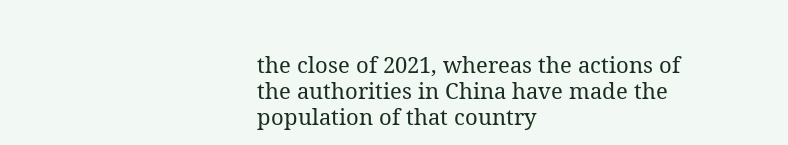the close of 2021, whereas the actions of the authorities in China have made the population of that country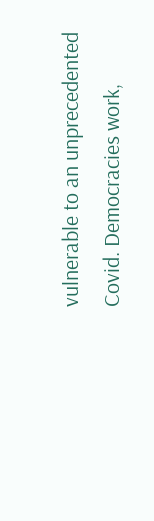vulnerable to an unprecedented Covid. Democracies work,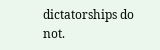dictatorships do not.